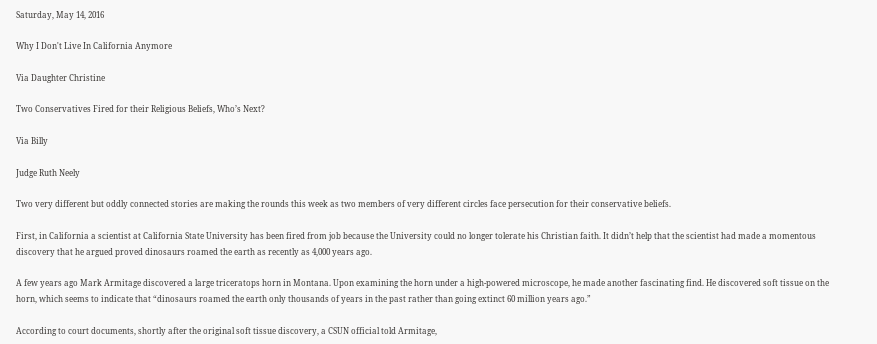Saturday, May 14, 2016

Why I Don't Live In California Anymore

Via Daughter Christine

Two Conservatives Fired for their Religious Beliefs, Who’s Next?

Via Billy

Judge Ruth Neely

Two very different but oddly connected stories are making the rounds this week as two members of very different circles face persecution for their conservative beliefs.

First, in California a scientist at California State University has been fired from job because the University could no longer tolerate his Christian faith. It didn’t help that the scientist had made a momentous discovery that he argued proved dinosaurs roamed the earth as recently as 4,000 years ago.

A few years ago Mark Armitage discovered a large triceratops horn in Montana. Upon examining the horn under a high-powered microscope, he made another fascinating find. He discovered soft tissue on the horn, which seems to indicate that “dinosaurs roamed the earth only thousands of years in the past rather than going extinct 60 million years ago.”

According to court documents, shortly after the original soft tissue discovery, a CSUN official told Armitage,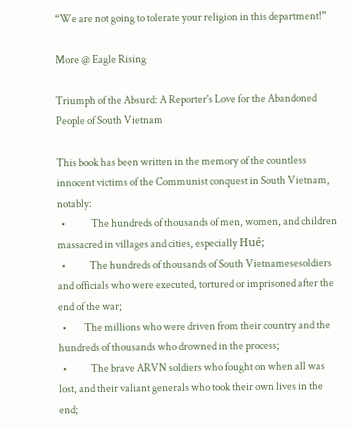“We are not going to tolerate your religion in this department!”

More @ Eagle Rising

Triumph of the Absurd: A Reporter's Love for the Abandoned People of South Vietnam

This book has been written in the memory of the countless innocent victims of the Communist conquest in South Vietnam, notably:
  •             The hundreds of thousands of men, women, and children massacred in villages and cities, especially Hué;
  •            The hundreds of thousands of South Vietnamesesoldiers and officials who were executed, tortured or imprisoned after the end of the war;
  •         The millions who were driven from their country and the hundreds of thousands who drowned in the process;
  •            The brave ARVN soldiers who fought on when all was lost, and their valiant generals who took their own lives in the end;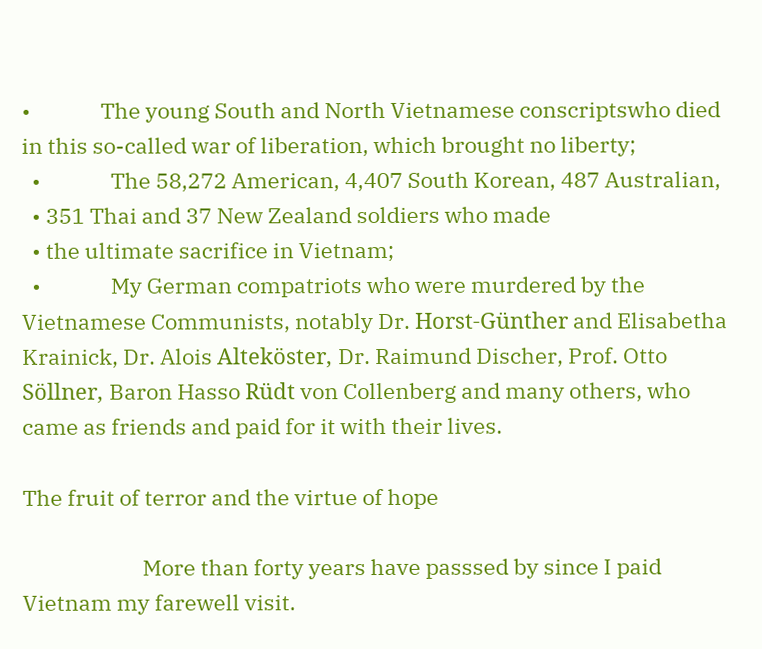•              The young South and North Vietnamese conscriptswho died in this so-called war of liberation, which brought no liberty;
  •              The 58,272 American, 4,407 South Korean, 487 Australian,
  • 351 Thai and 37 New Zealand soldiers who made
  • the ultimate sacrifice in Vietnam;
  •              My German compatriots who were murdered by the Vietnamese Communists, notably Dr. Horst-Günther and Elisabetha Krainick, Dr. Alois Alteköster, Dr. Raimund Discher, Prof. Otto Söllner, Baron Hasso Rüdt von Collenberg and many others, who came as friends and paid for it with their lives.

The fruit of terror and the virtue of hope

                        More than forty years have passsed by since I paid Vietnam my farewell visit.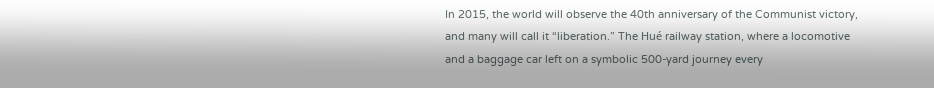In 2015, the world will observe the 40th anniversary of the Communist victory, and many will call it “liberation.” The Hué railway station, where a locomotive and a baggage car left on a symbolic 500-yard journey every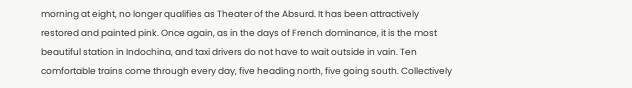morning at eight, no longer qualifies as Theater of the Absurd. It has been attractively restored and painted pink. Once again, as in the days of French dominance, it is the most beautiful station in Indochina, and taxi drivers do not have to wait outside in vain. Ten comfortable trains come through every day, five heading north, five going south. Collectively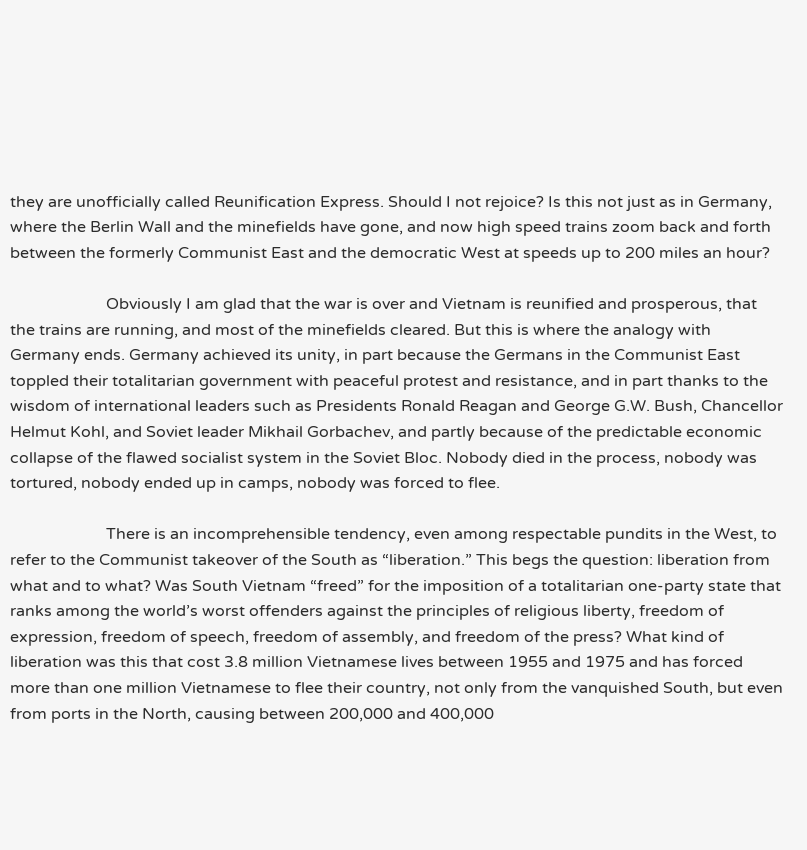they are unofficially called Reunification Express. Should I not rejoice? Is this not just as in Germany, where the Berlin Wall and the minefields have gone, and now high speed trains zoom back and forth between the formerly Communist East and the democratic West at speeds up to 200 miles an hour?

                        Obviously I am glad that the war is over and Vietnam is reunified and prosperous, that the trains are running, and most of the minefields cleared. But this is where the analogy with Germany ends. Germany achieved its unity, in part because the Germans in the Communist East toppled their totalitarian government with peaceful protest and resistance, and in part thanks to the wisdom of international leaders such as Presidents Ronald Reagan and George G.W. Bush, Chancellor Helmut Kohl, and Soviet leader Mikhail Gorbachev, and partly because of the predictable economic collapse of the flawed socialist system in the Soviet Bloc. Nobody died in the process, nobody was tortured, nobody ended up in camps, nobody was forced to flee.

                        There is an incomprehensible tendency, even among respectable pundits in the West, to refer to the Communist takeover of the South as “liberation.” This begs the question: liberation from what and to what? Was South Vietnam “freed” for the imposition of a totalitarian one-party state that ranks among the world’s worst offenders against the principles of religious liberty, freedom of expression, freedom of speech, freedom of assembly, and freedom of the press? What kind of liberation was this that cost 3.8 million Vietnamese lives between 1955 and 1975 and has forced more than one million Vietnamese to flee their country, not only from the vanquished South, but even from ports in the North, causing between 200,000 and 400,000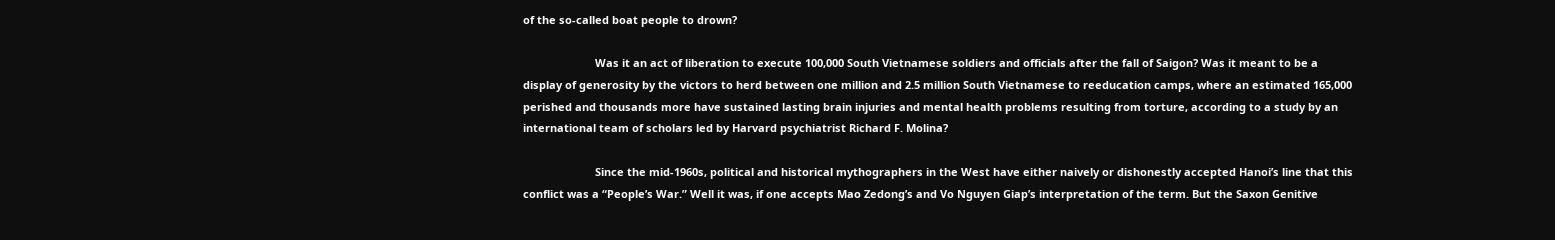of the so-called boat people to drown?

                        Was it an act of liberation to execute 100,000 South Vietnamese soldiers and officials after the fall of Saigon? Was it meant to be a display of generosity by the victors to herd between one million and 2.5 million South Vietnamese to reeducation camps, where an estimated 165,000 perished and thousands more have sustained lasting brain injuries and mental health problems resulting from torture, according to a study by an international team of scholars led by Harvard psychiatrist Richard F. Molina?

                        Since the mid-1960s, political and historical mythographers in the West have either naively or dishonestly accepted Hanoi’s line that this conflict was a “People’s War.” Well it was, if one accepts Mao Zedong’s and Vo Nguyen Giap’s interpretation of the term. But the Saxon Genitive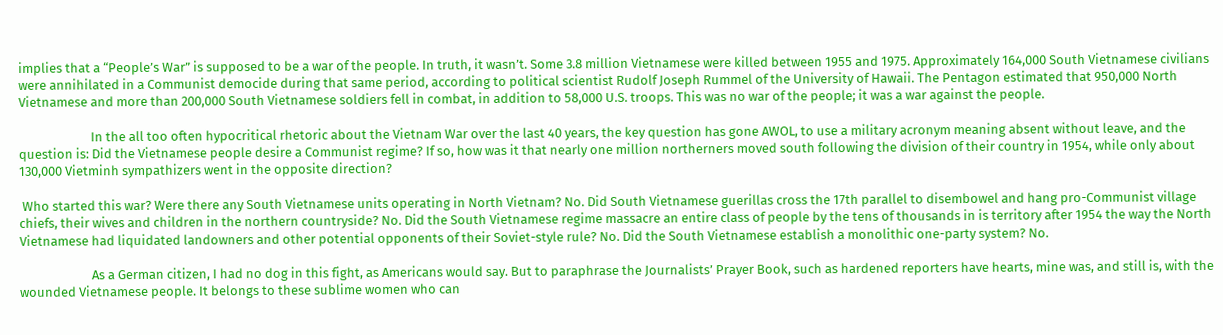implies that a “People’s War” is supposed to be a war of the people. In truth, it wasn’t. Some 3.8 million Vietnamese were killed between 1955 and 1975. Approximately 164,000 South Vietnamese civilians were annihilated in a Communist democide during that same period, according to political scientist Rudolf Joseph Rummel of the University of Hawaii. The Pentagon estimated that 950,000 North Vietnamese and more than 200,000 South Vietnamese soldiers fell in combat, in addition to 58,000 U.S. troops. This was no war of the people; it was a war against the people.

                        In the all too often hypocritical rhetoric about the Vietnam War over the last 40 years, the key question has gone AWOL, to use a military acronym meaning absent without leave, and the question is: Did the Vietnamese people desire a Communist regime? If so, how was it that nearly one million northerners moved south following the division of their country in 1954, while only about 130,000 Vietminh sympathizers went in the opposite direction?

 Who started this war? Were there any South Vietnamese units operating in North Vietnam? No. Did South Vietnamese guerillas cross the 17th parallel to disembowel and hang pro-Communist village chiefs, their wives and children in the northern countryside? No. Did the South Vietnamese regime massacre an entire class of people by the tens of thousands in is territory after 1954 the way the North Vietnamese had liquidated landowners and other potential opponents of their Soviet-style rule? No. Did the South Vietnamese establish a monolithic one-party system? No.

                        As a German citizen, I had no dog in this fight, as Americans would say. But to paraphrase the Journalists’ Prayer Book, such as hardened reporters have hearts, mine was, and still is, with the wounded Vietnamese people. It belongs to these sublime women who can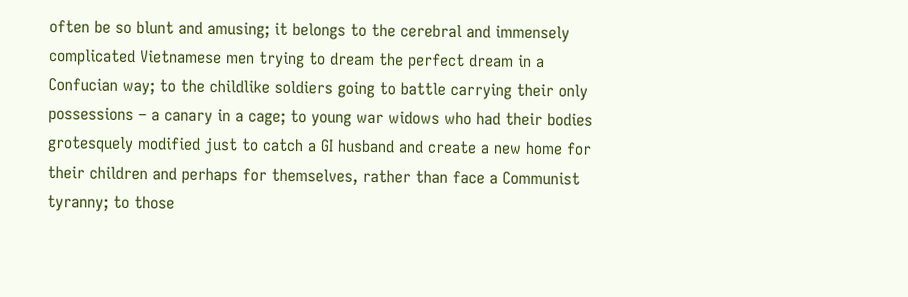often be so blunt and amusing; it belongs to the cerebral and immensely complicated Vietnamese men trying to dream the perfect dream in a Confucian way; to the childlike soldiers going to battle carrying their only possessions – a canary in a cage; to young war widows who had their bodies grotesquely modified just to catch a GI husband and create a new home for their children and perhaps for themselves, rather than face a Communist tyranny; to those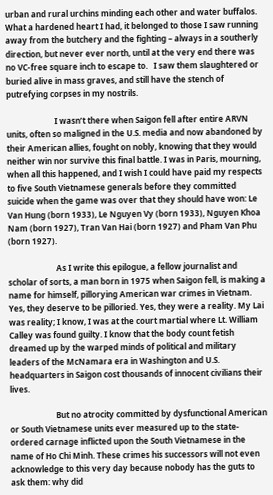urban and rural urchins minding each other and water buffalos. What a hardened heart I had, it belonged to those I saw running away from the butchery and the fighting – always in a southerly direction, but never ever north, until at the very end there was no VC-free square inch to escape to.   I saw them slaughtered or buried alive in mass graves, and still have the stench of putrefying corpses in my nostrils.

                        I wasn’t there when Saigon fell after entire ARVN units, often so maligned in the U.S. media and now abandoned by their American allies, fought on nobly, knowing that they would neither win nor survive this final battle. I was in Paris, mourning, when all this happened, and I wish I could have paid my respects to five South Vietnamese generals before they committed suicide when the game was over that they should have won: Le Van Hung (born 1933), Le Nguyen Vy (born 1933), Nguyen Khoa Nam (born 1927), Tran Van Hai (born 1927) and Pham Van Phu (born 1927).

                        As I write this epilogue, a fellow journalist and scholar of sorts, a man born in 1975 when Saigon fell, is making a name for himself, pillorying American war crimes in Vietnam. Yes, they deserve to be pilloried. Yes, they were a reality. My Lai was reality; I know, I was at the court martial where Lt. William Calley was found guilty. I know that the body count fetish dreamed up by the warped minds of political and military leaders of the McNamara era in Washington and U.S. headquarters in Saigon cost thousands of innocent civilians their lives.

                       But no atrocity committed by dysfunctional American or South Vietnamese units ever measured up to the state-ordered carnage inflicted upon the South Vietnamese in the name of Ho Chi Minh. These crimes his successors will not even acknowledge to this very day because nobody has the guts to ask them: why did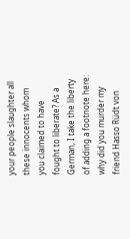your people slaughter all these innocents whom you claimed to have fought to liberate? As a German, I take the liberty of adding a footnote here: why did you murder my friend Hasso Rüdt von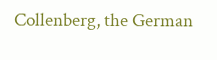Collenberg, the German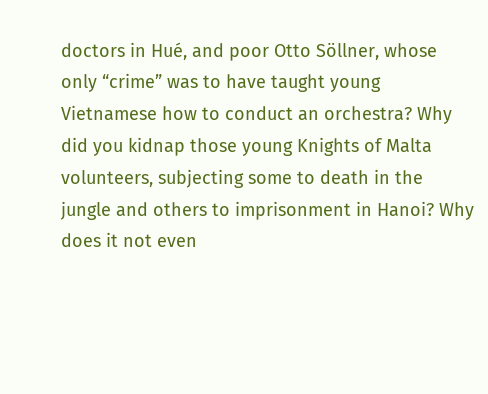doctors in Hué, and poor Otto Söllner, whose only “crime” was to have taught young Vietnamese how to conduct an orchestra? Why did you kidnap those young Knights of Malta volunteers, subjecting some to death in the jungle and others to imprisonment in Hanoi? Why does it not even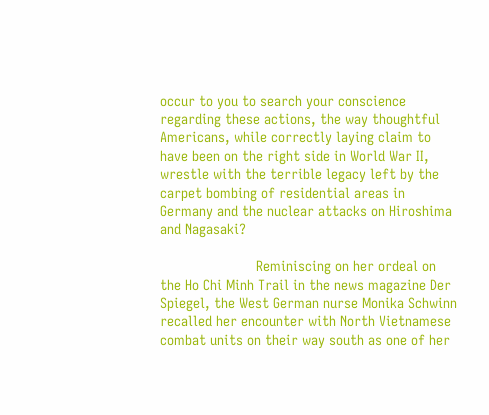occur to you to search your conscience regarding these actions, the way thoughtful Americans, while correctly laying claim to have been on the right side in World War II, wrestle with the terrible legacy left by the carpet bombing of residential areas in Germany and the nuclear attacks on Hiroshima and Nagasaki?

                        Reminiscing on her ordeal on the Ho Chi Minh Trail in the news magazine Der Spiegel, the West German nurse Monika Schwinn recalled her encounter with North Vietnamese combat units on their way south as one of her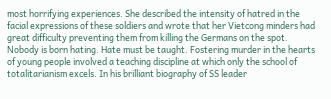most horrifying experiences. She described the intensity of hatred in the facial expressions of these soldiers and wrote that her Vietcong minders had great difficulty preventing them from killing the Germans on the spot. Nobody is born hating. Hate must be taught. Fostering murder in the hearts of young people involved a teaching discipline at which only the school of totalitarianism excels. In his brilliant biography of SS leader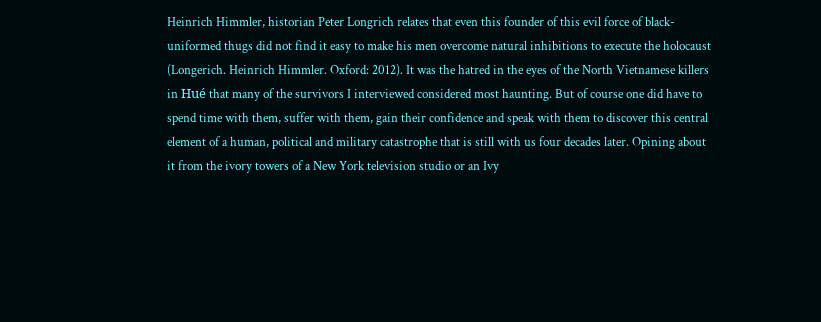Heinrich Himmler, historian Peter Longrich relates that even this founder of this evil force of black-uniformed thugs did not find it easy to make his men overcome natural inhibitions to execute the holocaust (Longerich. Heinrich Himmler. Oxford: 2012). It was the hatred in the eyes of the North Vietnamese killers in Hué that many of the survivors I interviewed considered most haunting. But of course one did have to spend time with them, suffer with them, gain their confidence and speak with them to discover this central element of a human, political and military catastrophe that is still with us four decades later. Opining about it from the ivory towers of a New York television studio or an Ivy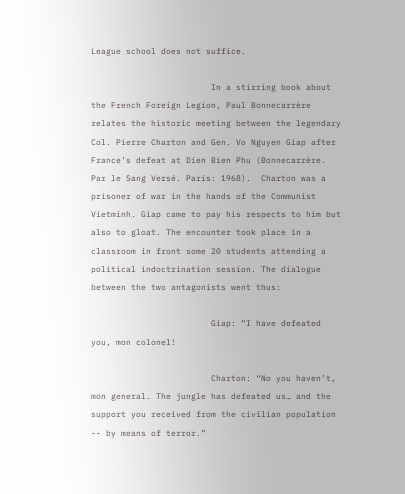League school does not suffice.

                        In a stirring book about the French Foreign Legion, Paul Bonnecarrère relates the historic meeting between the legendary Col. Pierre Charton and Gen. Vo Nguyen Giap after France’s defeat at Dien Bien Phu (Bonnecarrère. Par le Sang Versé. Paris: 1968).  Charton was a prisoner of war in the hands of the Communist Vietminh. Giap came to pay his respects to him but also to gloat. The encounter took place in a classroom in front some 20 students attending a political indoctrination session. The dialogue between the two antagonists went thus:

                        Giap: “I have defeated you, mon colonel!

                        Charton: “No you haven’t, mon general. The jungle has defeated us… and the support you received from the civilian population -- by means of terror.”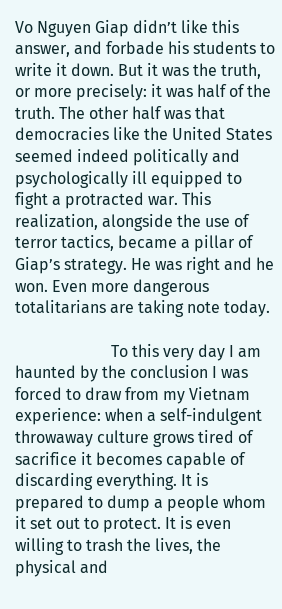Vo Nguyen Giap didn’t like this answer, and forbade his students to write it down. But it was the truth, or more precisely: it was half of the truth. The other half was that democracies like the United States seemed indeed politically and psychologically ill equipped to fight a protracted war. This realization, alongside the use of terror tactics, became a pillar of Giap’s strategy. He was right and he won. Even more dangerous totalitarians are taking note today.

                        To this very day I am haunted by the conclusion I was forced to draw from my Vietnam experience: when a self-indulgent throwaway culture grows tired of sacrifice it becomes capable of discarding everything. It is prepared to dump a people whom it set out to protect. It is even willing to trash the lives, the physical and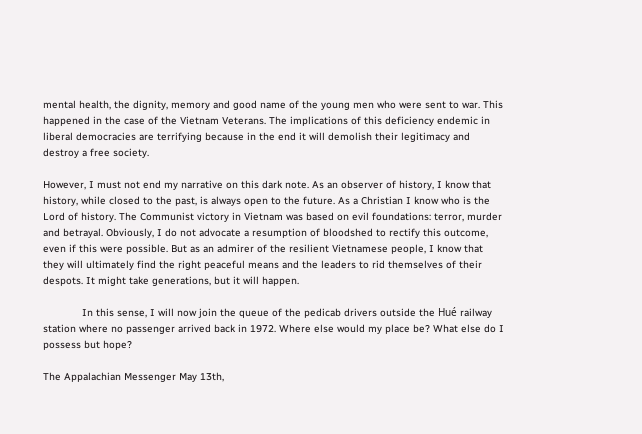mental health, the dignity, memory and good name of the young men who were sent to war. This happened in the case of the Vietnam Veterans. The implications of this deficiency endemic in liberal democracies are terrifying because in the end it will demolish their legitimacy and destroy a free society.

However, I must not end my narrative on this dark note. As an observer of history, I know that history, while closed to the past, is always open to the future. As a Christian I know who is the Lord of history. The Communist victory in Vietnam was based on evil foundations: terror, murder and betrayal. Obviously, I do not advocate a resumption of bloodshed to rectify this outcome, even if this were possible. But as an admirer of the resilient Vietnamese people, I know that they will ultimately find the right peaceful means and the leaders to rid themselves of their despots. It might take generations, but it will happen.

             In this sense, I will now join the queue of the pedicab drivers outside the Hué railway station where no passenger arrived back in 1972. Where else would my place be? What else do I possess but hope?

The Appalachian Messenger May 13th,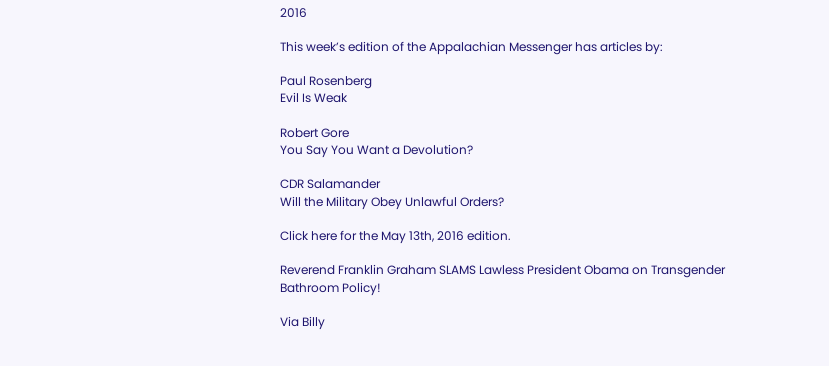2016

This week’s edition of the Appalachian Messenger has articles by:

Paul Rosenberg
Evil Is Weak

Robert Gore
You Say You Want a Devolution?

CDR Salamander
Will the Military Obey Unlawful Orders?

Click here for the May 13th, 2016 edition.

Reverend Franklin Graham SLAMS Lawless President Obama on Transgender Bathroom Policy!

Via Billy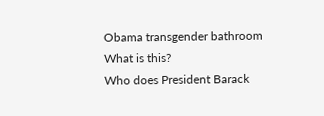Obama transgender bathroom
What is this?
Who does President Barack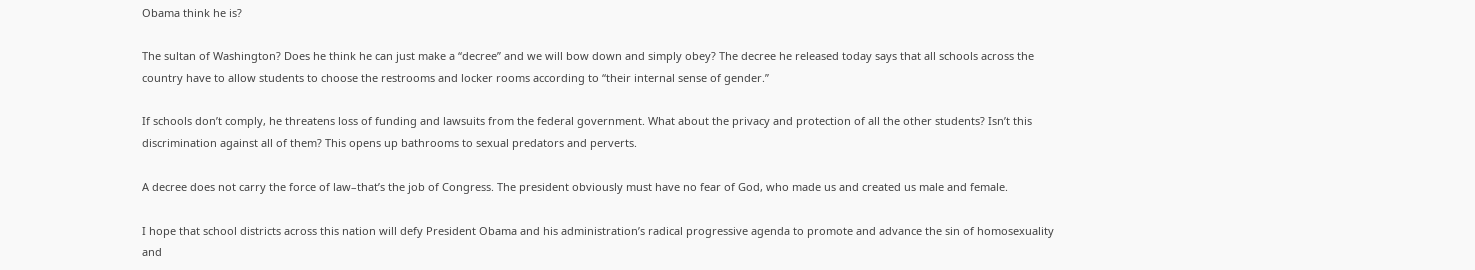Obama think he is?

The sultan of Washington? Does he think he can just make a “decree” and we will bow down and simply obey? The decree he released today says that all schools across the country have to allow students to choose the restrooms and locker rooms according to “their internal sense of gender.”

If schools don’t comply, he threatens loss of funding and lawsuits from the federal government. What about the privacy and protection of all the other students? Isn’t this discrimination against all of them? This opens up bathrooms to sexual predators and perverts.

A decree does not carry the force of law–that’s the job of Congress. The president obviously must have no fear of God, who made us and created us male and female.

I hope that school districts across this nation will defy President Obama and his administration’s radical progressive agenda to promote and advance the sin of homosexuality and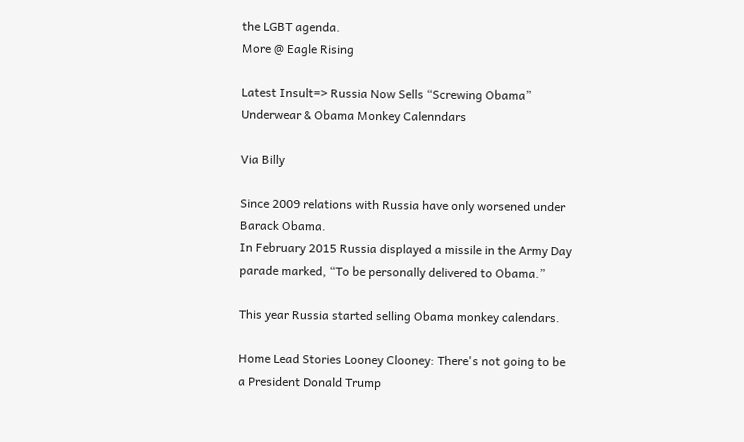the LGBT agenda.
More @ Eagle Rising

Latest Insult=> Russia Now Sells “Screwing Obama” Underwear & Obama Monkey Calenndars

Via Billy

Since 2009 relations with Russia have only worsened under Barack Obama.
In February 2015 Russia displayed a missile in the Army Day parade marked, “To be personally delivered to Obama.”

This year Russia started selling Obama monkey calendars.

Home Lead Stories Looney Clooney: There's not going to be a President Donald Trump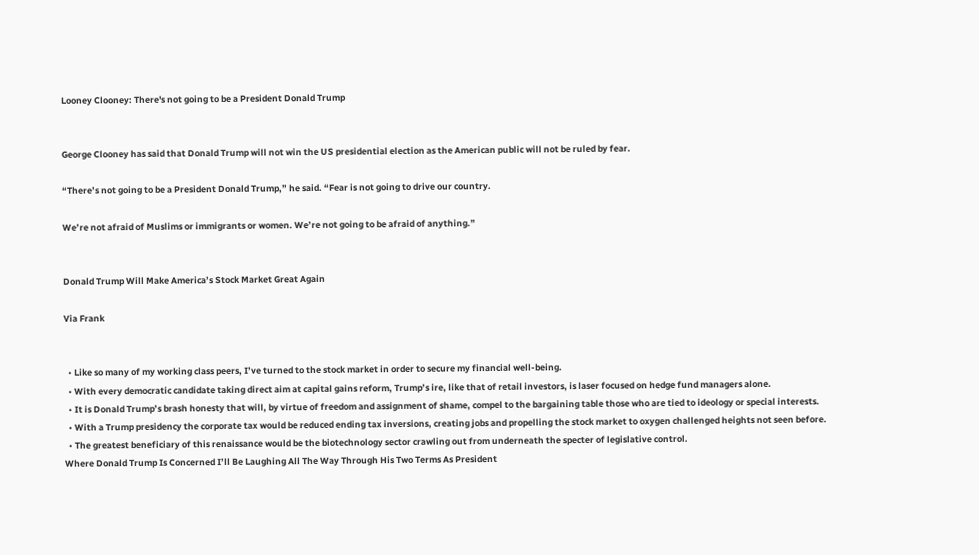Looney Clooney: There's not going to be a President Donald Trump


George Clooney has said that Donald Trump will not win the US presidential election as the American public will not be ruled by fear.

“There’s not going to be a President Donald Trump,” he said. “Fear is not going to drive our country.

We’re not afraid of Muslims or immigrants or women. We’re not going to be afraid of anything.”


Donald Trump Will Make America’s Stock Market Great Again

Via Frank


  • Like so many of my working class peers, I’ve turned to the stock market in order to secure my financial well-being.
  • With every democratic candidate taking direct aim at capital gains reform, Trump’s ire, like that of retail investors, is laser focused on hedge fund managers alone.
  • It is Donald Trump’s brash honesty that will, by virtue of freedom and assignment of shame, compel to the bargaining table those who are tied to ideology or special interests.
  • With a Trump presidency the corporate tax would be reduced ending tax inversions, creating jobs and propelling the stock market to oxygen challenged heights not seen before.
  • The greatest beneficiary of this renaissance would be the biotechnology sector crawling out from underneath the specter of legislative control.
Where Donald Trump Is Concerned I’ll Be Laughing All The Way Through His Two Terms As President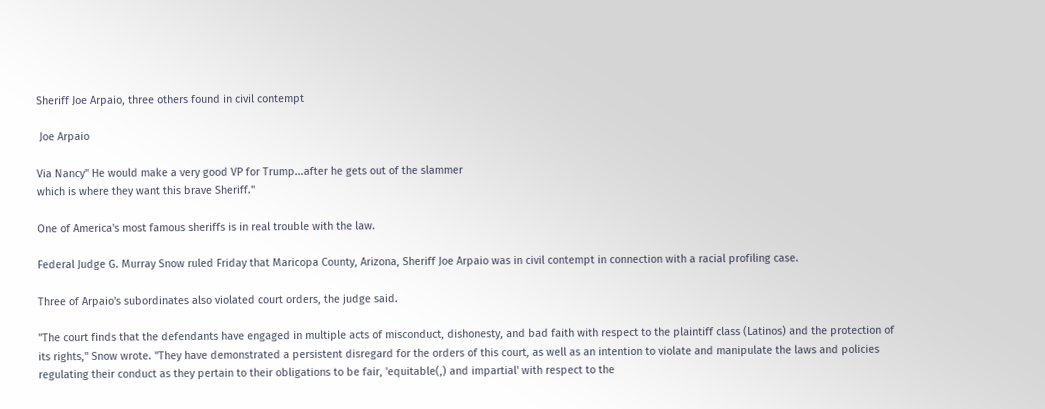Sheriff Joe Arpaio, three others found in civil contempt

 Joe Arpaio

Via Nancy" He would make a very good VP for Trump...after he gets out of the slammer
which is where they want this brave Sheriff."

One of America's most famous sheriffs is in real trouble with the law.

Federal Judge G. Murray Snow ruled Friday that Maricopa County, Arizona, Sheriff Joe Arpaio was in civil contempt in connection with a racial profiling case.

Three of Arpaio's subordinates also violated court orders, the judge said.

"The court finds that the defendants have engaged in multiple acts of misconduct, dishonesty, and bad faith with respect to the plaintiff class (Latinos) and the protection of its rights," Snow wrote. "They have demonstrated a persistent disregard for the orders of this court, as well as an intention to violate and manipulate the laws and policies regulating their conduct as they pertain to their obligations to be fair, 'equitable(,) and impartial' with respect to the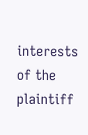interests of the plaintiff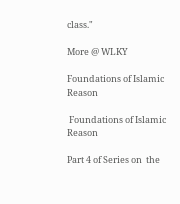class."

More @ WLKY

Foundations of Islamic Reason

 Foundations of Islamic Reason

Part 4 of Series on  the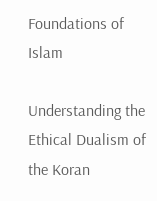Foundations of Islam

Understanding the Ethical Dualism of the Koran